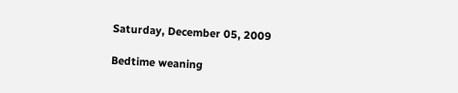Saturday, December 05, 2009

Bedtime weaning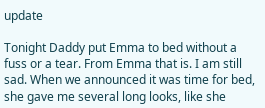update

Tonight Daddy put Emma to bed without a fuss or a tear. From Emma that is. I am still sad. When we announced it was time for bed, she gave me several long looks, like she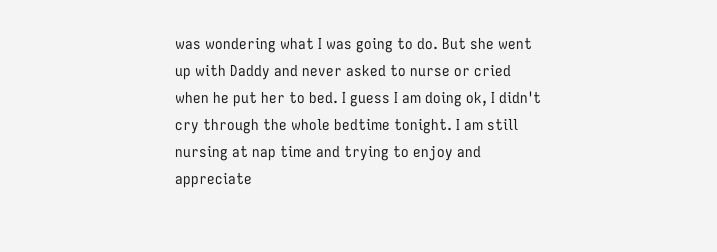was wondering what I was going to do. But she went up with Daddy and never asked to nurse or cried when he put her to bed. I guess I am doing ok, I didn't cry through the whole bedtime tonight. I am still nursing at nap time and trying to enjoy and appreciate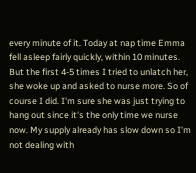every minute of it. Today at nap time Emma fell asleep fairly quickly, within 10 minutes. But the first 4-5 times I tried to unlatch her, she woke up and asked to nurse more. So of course I did. I'm sure she was just trying to hang out since it's the only time we nurse now. My supply already has slow down so I'm not dealing with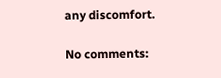any discomfort.

No comments: